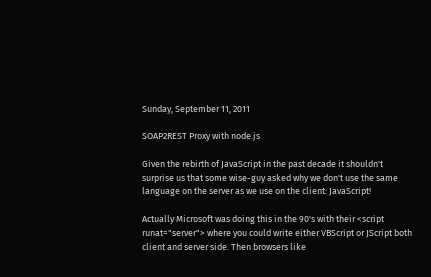Sunday, September 11, 2011

SOAP2REST Proxy with node.js

Given the rebirth of JavaScript in the past decade it shouldn't surprise us that some wise-guy asked why we don't use the same language on the server as we use on the client: JavaScript!

Actually Microsoft was doing this in the 90's with their <script runat="server"> where you could write either VBScript or JScript both client and server side. Then browsers like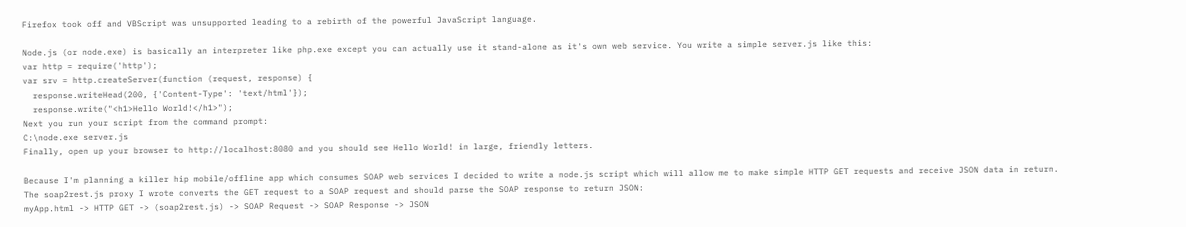Firefox took off and VBScript was unsupported leading to a rebirth of the powerful JavaScript language.

Node.js (or node.exe) is basically an interpreter like php.exe except you can actually use it stand-alone as it's own web service. You write a simple server.js like this:
var http = require('http');
var srv = http.createServer(function (request, response) {
  response.writeHead(200, {'Content-Type': 'text/html'});
  response.write("<h1>Hello World!</h1>");
Next you run your script from the command prompt:
C:\node.exe server.js
Finally, open up your browser to http://localhost:8080 and you should see Hello World! in large, friendly letters.

Because I'm planning a killer hip mobile/offline app which consumes SOAP web services I decided to write a node.js script which will allow me to make simple HTTP GET requests and receive JSON data in return. The soap2rest.js proxy I wrote converts the GET request to a SOAP request and should parse the SOAP response to return JSON:
myApp.html -> HTTP GET -> (soap2rest.js) -> SOAP Request -> SOAP Response -> JSON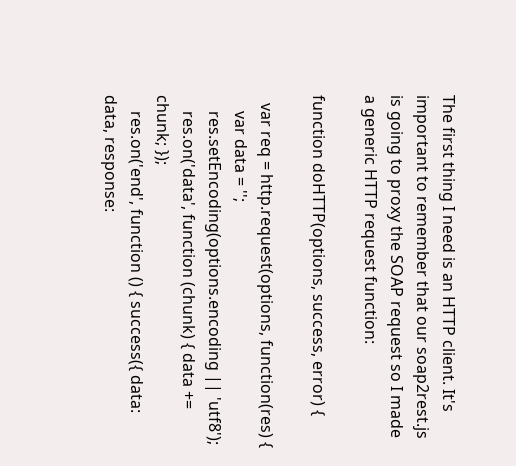The first thing I need is an HTTP client. It's important to remember that our soap2rest.js is going to proxy the SOAP request so I made a generic HTTP request function:

function doHTTP(options, success, error) {

  var req = http.request(options, function(res) {
    var data = '';
    res.setEncoding(options.encoding || 'utf8');
    res.on('data', function (chunk) { data += chunk; });
    res.on('end', function () { success({ data: data, response: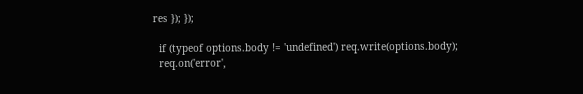res }); });

  if (typeof options.body != 'undefined') req.write(options.body);
  req.on('error',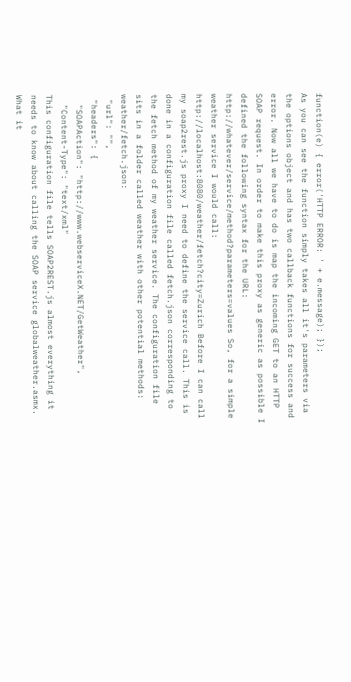function(e) { error('HTTP ERROR: ' + e.message); });
As you can see the function simply takes all it's parameters via the options object and has two callback functions for success and error. Now all we have to do is map the incoming GET to an HTTP SOAP request. In order to make this proxy as generic as possible I defined the following syntax for the URL: http://whatever/service/method?parameters=values So, for a simple weather service I would call: http://localhost:8080/weather/fetch?city=Zurich Before I can call my soap2rest.js proxy I need to define the service call. This is done in a configuration file called fetch.json corresponding to the fetch method of my weather service. The configuration file sits in a folder called weather with other potential methods: weather/fetch.json:
 "url": "",
 "headers": {
  "SOAPAction": "http://www.webserviceX.NET/GetWeather",
  "Content-Type": "text/xml"
This configuration file tells SOAP2REST.js almost everything it needs to know about calling the SOAP service globalweather.asmx. What it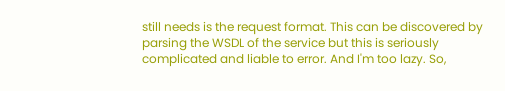still needs is the request format. This can be discovered by parsing the WSDL of the service but this is seriously complicated and liable to error. And I'm too lazy. So,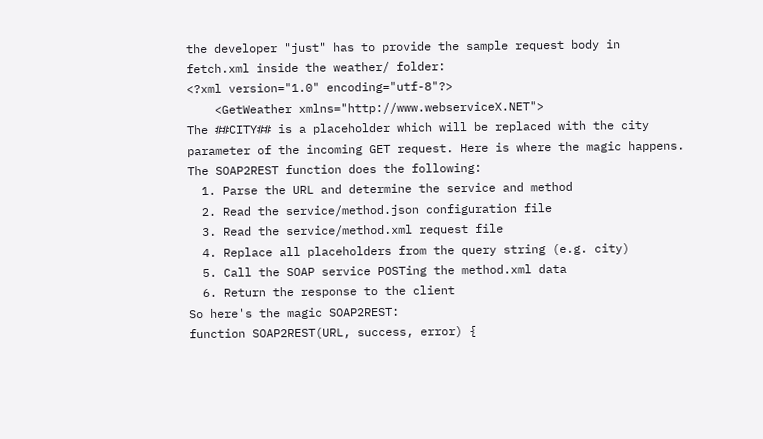the developer "just" has to provide the sample request body in fetch.xml inside the weather/ folder:
<?xml version="1.0" encoding="utf-8"?>
    <GetWeather xmlns="http://www.webserviceX.NET">
The ##CITY## is a placeholder which will be replaced with the city parameter of the incoming GET request. Here is where the magic happens. The SOAP2REST function does the following:
  1. Parse the URL and determine the service and method
  2. Read the service/method.json configuration file
  3. Read the service/method.xml request file
  4. Replace all placeholders from the query string (e.g. city)
  5. Call the SOAP service POSTing the method.xml data
  6. Return the response to the client
So here's the magic SOAP2REST:
function SOAP2REST(URL, success, error) {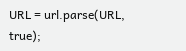URL = url.parse(URL, true);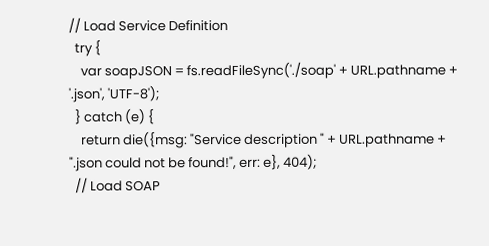// Load Service Definition
  try {
    var soapJSON = fs.readFileSync('./soap' + URL.pathname + '.json', 'UTF-8');
  } catch (e) {
    return die({msg: "Service description " + URL.pathname + ".json could not be found!", err: e}, 404);
  // Load SOAP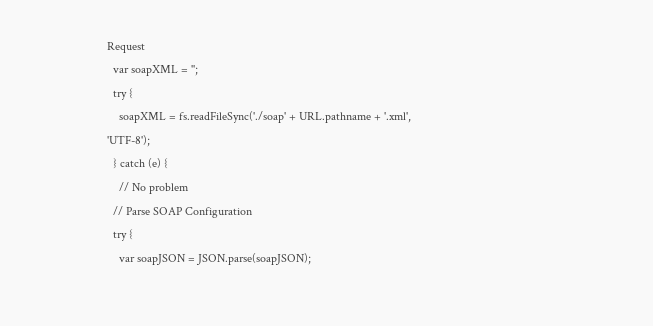Request
  var soapXML = '';
  try {
    soapXML = fs.readFileSync('./soap' + URL.pathname + '.xml', 'UTF-8');
  } catch (e) {
    // No problem
  // Parse SOAP Configuration
  try {
    var soapJSON = JSON.parse(soapJSON);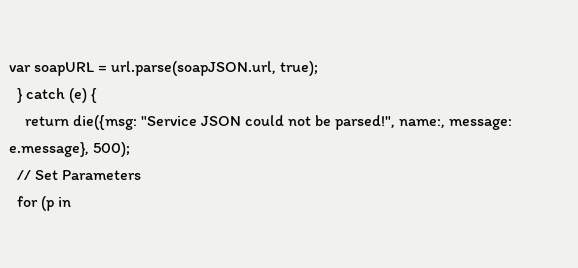var soapURL = url.parse(soapJSON.url, true);
  } catch (e) {
    return die({msg: "Service JSON could not be parsed!", name:, message: e.message}, 500);
  // Set Parameters
  for (p in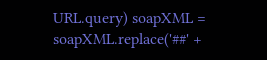URL.query) soapXML = soapXML.replace('##' +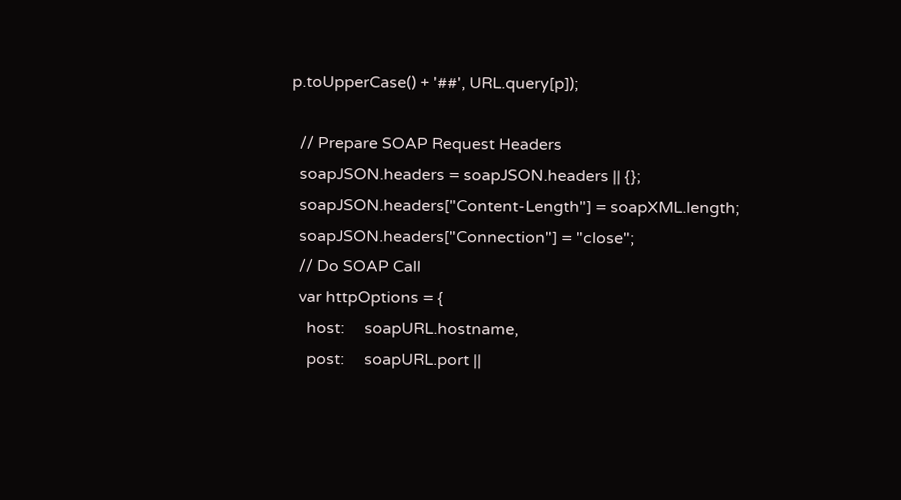p.toUpperCase() + '##', URL.query[p]);

  // Prepare SOAP Request Headers
  soapJSON.headers = soapJSON.headers || {};
  soapJSON.headers["Content-Length"] = soapXML.length;
  soapJSON.headers["Connection"] = "close";
  // Do SOAP Call
  var httpOptions = {
    host:     soapURL.hostname,
    post:     soapURL.port ||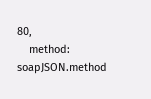80,
    method:   soapJSON.method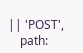|| 'POST',
    path: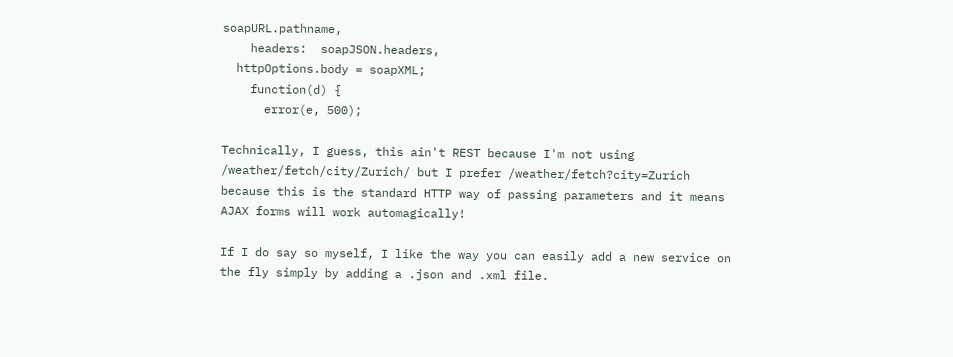soapURL.pathname,
    headers:  soapJSON.headers,
  httpOptions.body = soapXML;
    function(d) {
      error(e, 500);

Technically, I guess, this ain't REST because I'm not using /weather/fetch/city/Zurich/ but I prefer /weather/fetch?city=Zurich because this is the standard HTTP way of passing parameters and it means AJAX forms will work automagically!

If I do say so myself, I like the way you can easily add a new service on the fly simply by adding a .json and .xml file.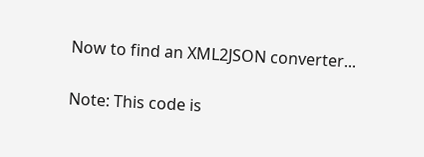Now to find an XML2JSON converter...

Note: This code is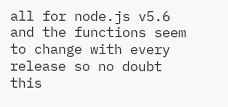all for node.js v5.6 and the functions seem to change with every release so no doubt this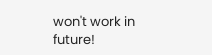won't work in future!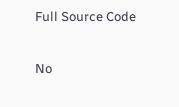Full Source Code

No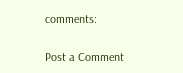comments:

Post a Comment